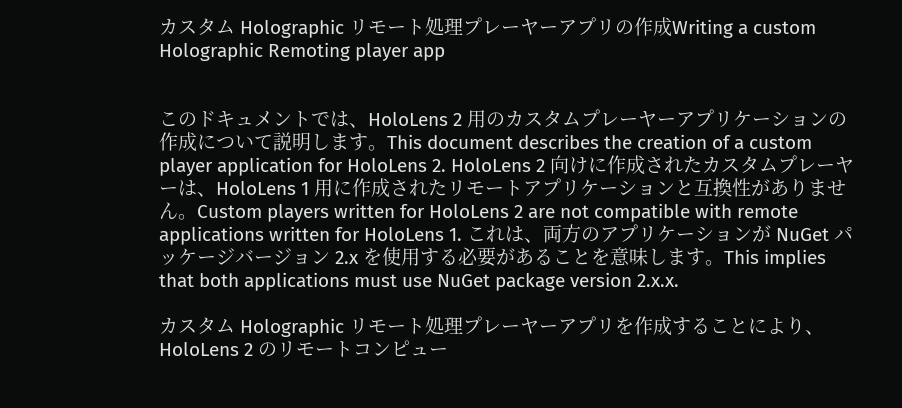カスタム Holographic リモート処理プレーヤーアプリの作成Writing a custom Holographic Remoting player app


このドキュメントでは、HoloLens 2 用のカスタムプレーヤーアプリケーションの作成について説明します。This document describes the creation of a custom player application for HoloLens 2. HoloLens 2 向けに作成されたカスタムプレーヤーは、HoloLens 1 用に作成されたリモートアプリケーションと互換性がありません。Custom players written for HoloLens 2 are not compatible with remote applications written for HoloLens 1. これは、両方のアプリケーションが NuGet パッケージバージョン 2.x を使用する必要があることを意味します。This implies that both applications must use NuGet package version 2.x.x.

カスタム Holographic リモート処理プレーヤーアプリを作成することにより、HoloLens 2 のリモートコンピュー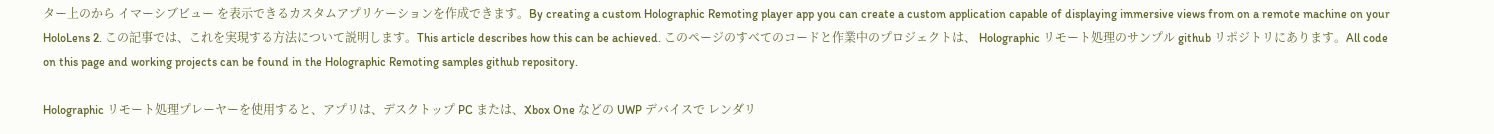ター上のから イマーシブビュー を表示できるカスタムアプリケーションを作成できます。By creating a custom Holographic Remoting player app you can create a custom application capable of displaying immersive views from on a remote machine on your HoloLens 2. この記事では、これを実現する方法について説明します。This article describes how this can be achieved. このページのすべてのコードと作業中のプロジェクトは、 Holographic リモート処理のサンプル github リポジトリにあります。All code on this page and working projects can be found in the Holographic Remoting samples github repository.

Holographic リモート処理プレーヤーを使用すると、アプリは、デスクトップ PC または、Xbox One などの UWP デバイスで レンダリ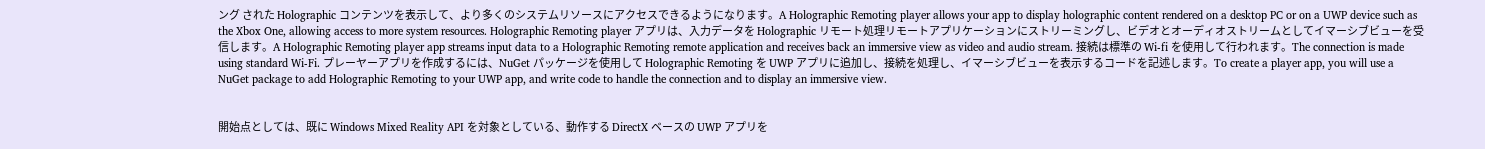ング された Holographic コンテンツを表示して、より多くのシステムリソースにアクセスできるようになります。A Holographic Remoting player allows your app to display holographic content rendered on a desktop PC or on a UWP device such as the Xbox One, allowing access to more system resources. Holographic Remoting player アプリは、入力データを Holographic リモート処理リモートアプリケーションにストリーミングし、ビデオとオーディオストリームとしてイマーシブビューを受信します。A Holographic Remoting player app streams input data to a Holographic Remoting remote application and receives back an immersive view as video and audio stream. 接続は標準の Wi-fi を使用して行われます。The connection is made using standard Wi-Fi. プレーヤーアプリを作成するには、NuGet パッケージを使用して Holographic Remoting を UWP アプリに追加し、接続を処理し、イマーシブビューを表示するコードを記述します。To create a player app, you will use a NuGet package to add Holographic Remoting to your UWP app, and write code to handle the connection and to display an immersive view.


開始点としては、既に Windows Mixed Reality API を対象としている、動作する DirectX ベースの UWP アプリを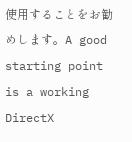使用することをお勧めします。A good starting point is a working DirectX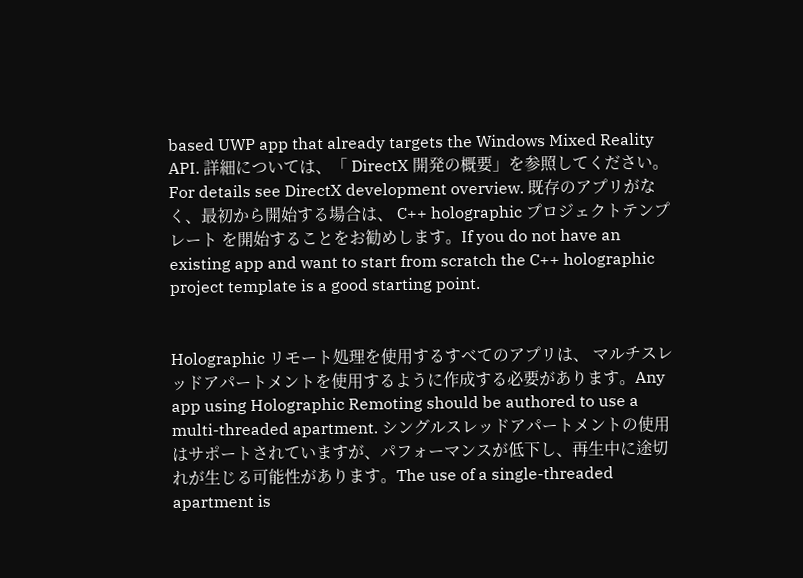based UWP app that already targets the Windows Mixed Reality API. 詳細については、「 DirectX 開発の概要」を参照してください。For details see DirectX development overview. 既存のアプリがなく、最初から開始する場合は、 C++ holographic プロジェクトテンプレート を開始することをお勧めします。If you do not have an existing app and want to start from scratch the C++ holographic project template is a good starting point.


Holographic リモート処理を使用するすべてのアプリは、 マルチスレッドアパートメントを使用するように作成する必要があります。Any app using Holographic Remoting should be authored to use a multi-threaded apartment. シングルスレッドアパートメントの使用はサポートされていますが、パフォーマンスが低下し、再生中に途切れが生じる可能性があります。The use of a single-threaded apartment is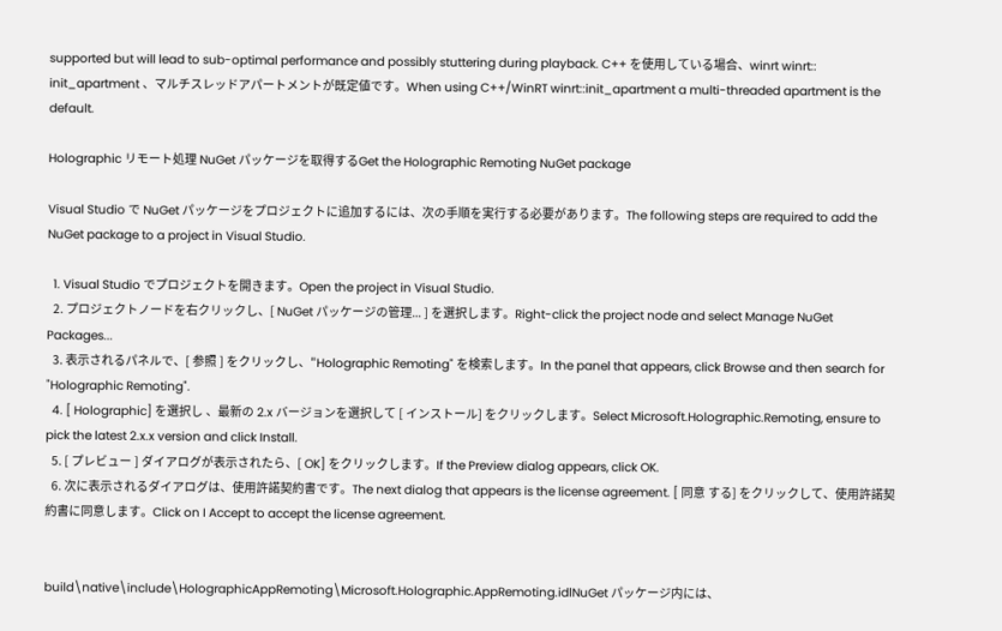supported but will lead to sub-optimal performance and possibly stuttering during playback. C++ を使用している場合、winrt winrt:: init_apartment 、マルチスレッドアパートメントが既定値です。When using C++/WinRT winrt::init_apartment a multi-threaded apartment is the default.

Holographic リモート処理 NuGet パッケージを取得するGet the Holographic Remoting NuGet package

Visual Studio で NuGet パッケージをプロジェクトに追加するには、次の手順を実行する必要があります。The following steps are required to add the NuGet package to a project in Visual Studio.

  1. Visual Studio でプロジェクトを開きます。Open the project in Visual Studio.
  2. プロジェクトノードを右クリックし、[ NuGet パッケージの管理... ] を選択します。Right-click the project node and select Manage NuGet Packages...
  3. 表示されるパネルで、[ 参照 ] をクリックし、"Holographic Remoting" を検索します。In the panel that appears, click Browse and then search for "Holographic Remoting".
  4. [ Holographic] を選択し 、最新の 2.x バージョンを選択して [ インストール] をクリックします。Select Microsoft.Holographic.Remoting, ensure to pick the latest 2.x.x version and click Install.
  5. [ プレビュー ] ダイアログが表示されたら、[ OK] をクリックします。If the Preview dialog appears, click OK.
  6. 次に表示されるダイアログは、使用許諾契約書です。The next dialog that appears is the license agreement. [ 同意 する] をクリックして、使用許諾契約書に同意します。Click on I Accept to accept the license agreement.


build\native\include\HolographicAppRemoting\Microsoft.Holographic.AppRemoting.idlNuGet パッケージ内には、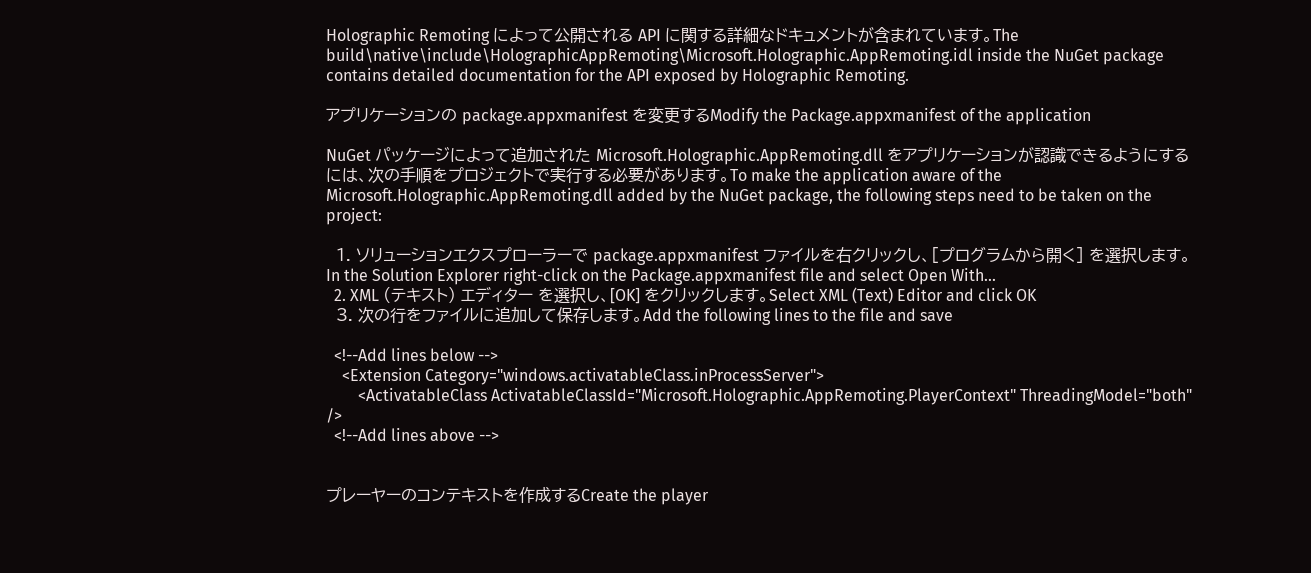Holographic Remoting によって公開される API に関する詳細なドキュメントが含まれています。The build\native\include\HolographicAppRemoting\Microsoft.Holographic.AppRemoting.idl inside the NuGet package contains detailed documentation for the API exposed by Holographic Remoting.

アプリケーションの package.appxmanifest を変更するModify the Package.appxmanifest of the application

NuGet パッケージによって追加された Microsoft.Holographic.AppRemoting.dll をアプリケーションが認識できるようにするには、次の手順をプロジェクトで実行する必要があります。To make the application aware of the Microsoft.Holographic.AppRemoting.dll added by the NuGet package, the following steps need to be taken on the project:

  1. ソリューションエクスプローラーで package.appxmanifest ファイルを右クリックし、[プログラムから開く] を選択します。In the Solution Explorer right-click on the Package.appxmanifest file and select Open With...
  2. XML (テキスト) エディター を選択し、[OK] をクリックします。Select XML (Text) Editor and click OK
  3. 次の行をファイルに追加して保存します。Add the following lines to the file and save

  <!--Add lines below -->
    <Extension Category="windows.activatableClass.inProcessServer">
        <ActivatableClass ActivatableClassId="Microsoft.Holographic.AppRemoting.PlayerContext" ThreadingModel="both" />
  <!--Add lines above -->


プレーヤーのコンテキストを作成するCreate the player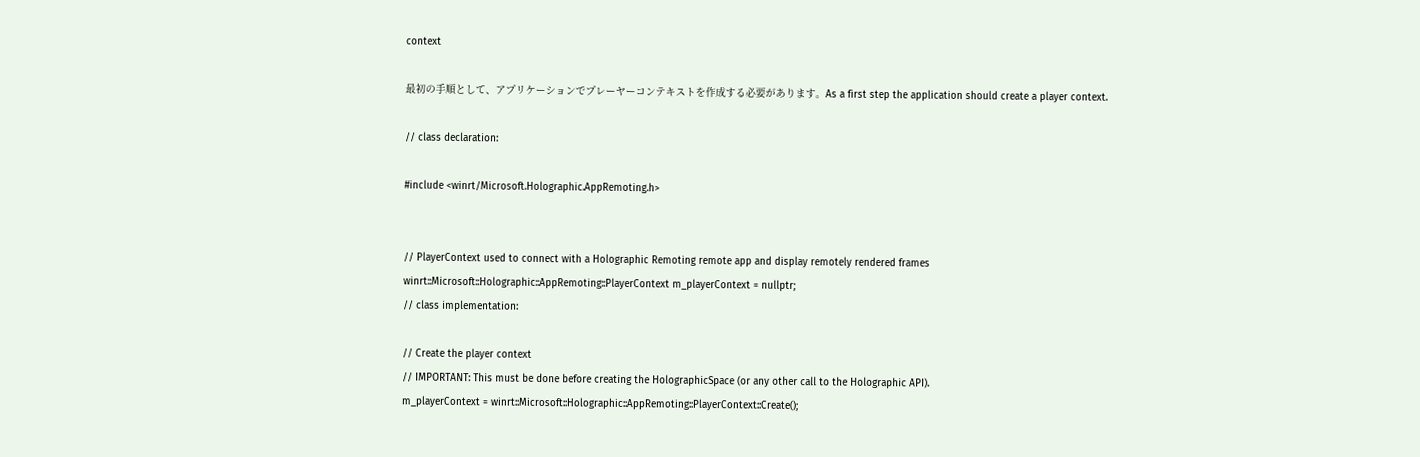context

最初の手順として、アプリケーションでプレーヤーコンテキストを作成する必要があります。As a first step the application should create a player context.

// class declaration:

#include <winrt/Microsoft.Holographic.AppRemoting.h>


// PlayerContext used to connect with a Holographic Remoting remote app and display remotely rendered frames
winrt::Microsoft::Holographic::AppRemoting::PlayerContext m_playerContext = nullptr;
// class implementation:

// Create the player context
// IMPORTANT: This must be done before creating the HolographicSpace (or any other call to the Holographic API).
m_playerContext = winrt::Microsoft::Holographic::AppRemoting::PlayerContext::Create();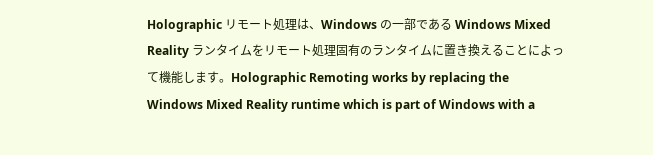Holographic リモート処理は、Windows の一部である Windows Mixed Reality ランタイムをリモート処理固有のランタイムに置き換えることによって機能します。Holographic Remoting works by replacing the Windows Mixed Reality runtime which is part of Windows with a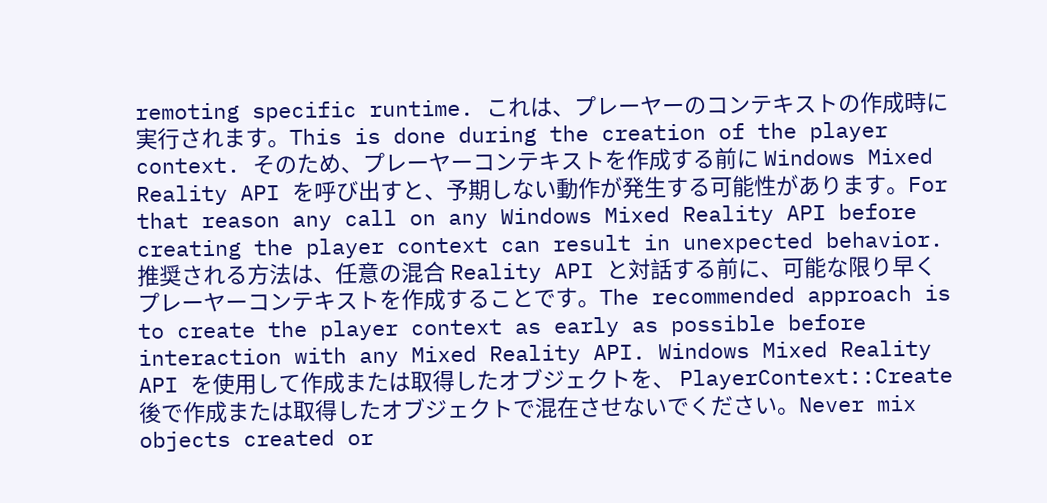remoting specific runtime. これは、プレーヤーのコンテキストの作成時に実行されます。This is done during the creation of the player context. そのため、プレーヤーコンテキストを作成する前に Windows Mixed Reality API を呼び出すと、予期しない動作が発生する可能性があります。For that reason any call on any Windows Mixed Reality API before creating the player context can result in unexpected behavior. 推奨される方法は、任意の混合 Reality API と対話する前に、可能な限り早くプレーヤーコンテキストを作成することです。The recommended approach is to create the player context as early as possible before interaction with any Mixed Reality API. Windows Mixed Reality API を使用して作成または取得したオブジェクトを、 PlayerContext::Create 後で作成または取得したオブジェクトで混在させないでください。Never mix objects created or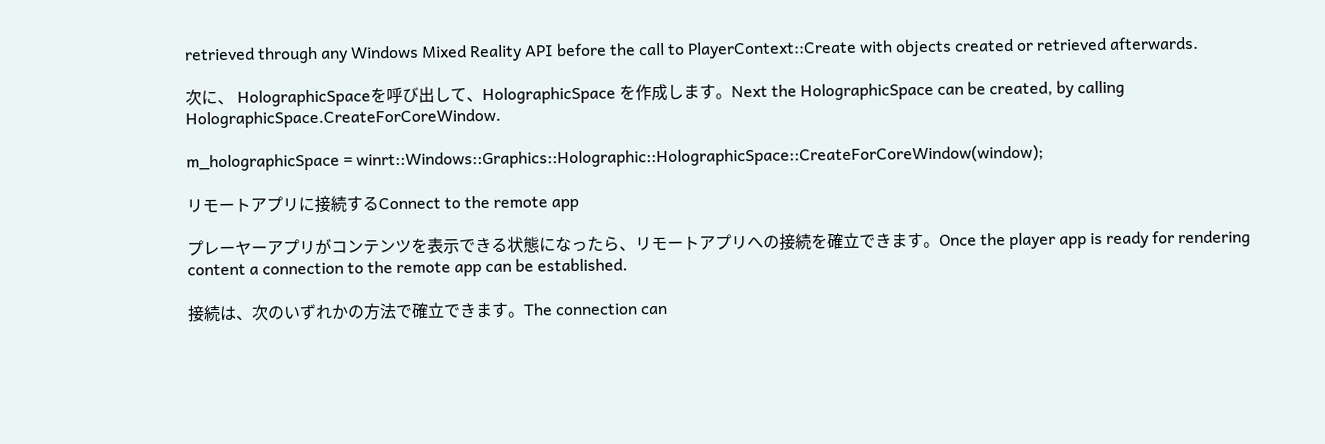retrieved through any Windows Mixed Reality API before the call to PlayerContext::Create with objects created or retrieved afterwards.

次に、 HolographicSpaceを呼び出して、HolographicSpace を作成します。Next the HolographicSpace can be created, by calling HolographicSpace.CreateForCoreWindow.

m_holographicSpace = winrt::Windows::Graphics::Holographic::HolographicSpace::CreateForCoreWindow(window);

リモートアプリに接続するConnect to the remote app

プレーヤーアプリがコンテンツを表示できる状態になったら、リモートアプリへの接続を確立できます。Once the player app is ready for rendering content a connection to the remote app can be established.

接続は、次のいずれかの方法で確立できます。The connection can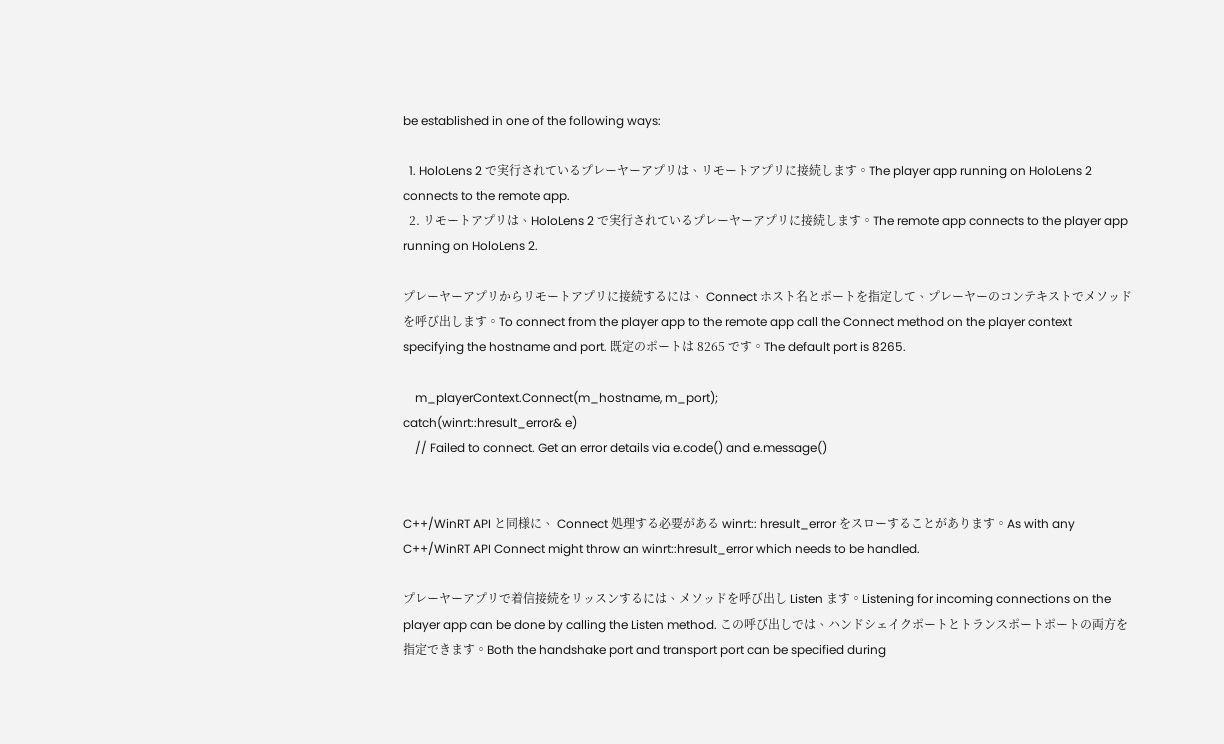be established in one of the following ways:

  1. HoloLens 2 で実行されているプレーヤーアプリは、リモートアプリに接続します。The player app running on HoloLens 2 connects to the remote app.
  2. リモートアプリは、HoloLens 2 で実行されているプレーヤーアプリに接続します。The remote app connects to the player app running on HoloLens 2.

プレーヤーアプリからリモートアプリに接続するには、 Connect ホスト名とポートを指定して、プレーヤーのコンテキストでメソッドを呼び出します。To connect from the player app to the remote app call the Connect method on the player context specifying the hostname and port. 既定のポートは 8265 です。The default port is 8265.

    m_playerContext.Connect(m_hostname, m_port);
catch(winrt::hresult_error& e)
    // Failed to connect. Get an error details via e.code() and e.message()


C++/WinRT API と同様に、 Connect 処理する必要がある winrt:: hresult_error をスローすることがあります。As with any C++/WinRT API Connect might throw an winrt::hresult_error which needs to be handled.

プレーヤーアプリで着信接続をリッスンするには、メソッドを呼び出し Listen ます。Listening for incoming connections on the player app can be done by calling the Listen method. この呼び出しでは、ハンドシェイクポートとトランスポートポートの両方を指定できます。Both the handshake port and transport port can be specified during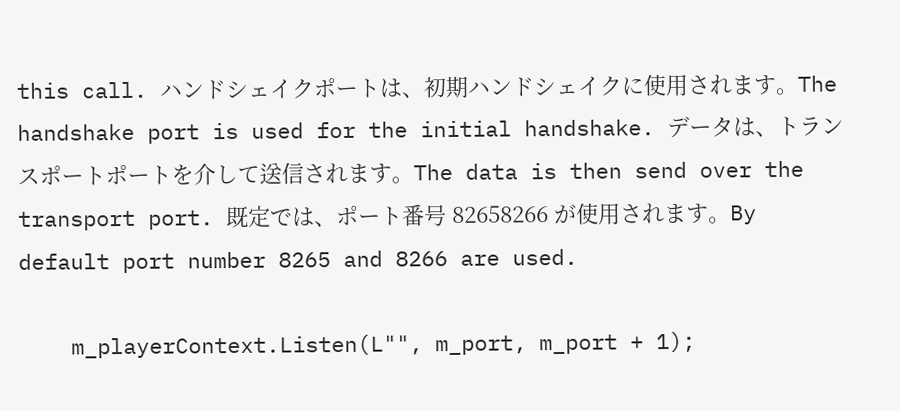this call. ハンドシェイクポートは、初期ハンドシェイクに使用されます。The handshake port is used for the initial handshake. データは、トランスポートポートを介して送信されます。The data is then send over the transport port. 既定では、ポート番号 82658266 が使用されます。By default port number 8265 and 8266 are used.

    m_playerContext.Listen(L"", m_port, m_port + 1);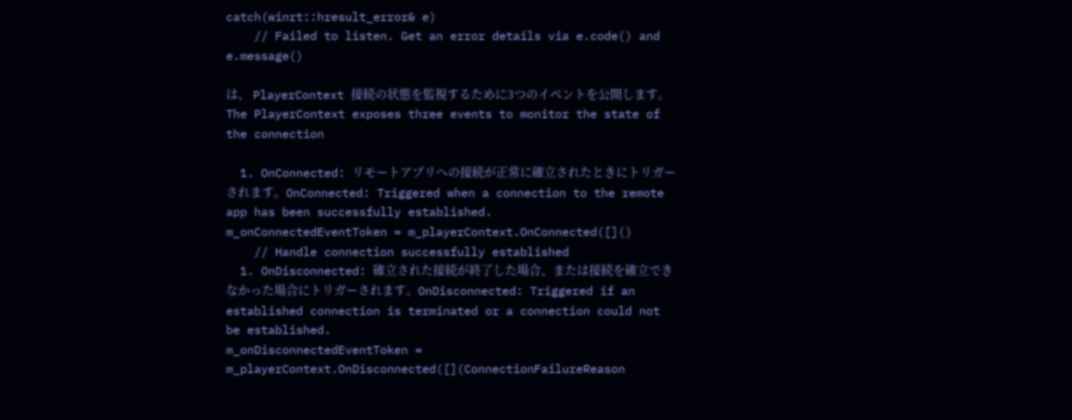catch(winrt::hresult_error& e)
    // Failed to listen. Get an error details via e.code() and e.message()

は、 PlayerContext 接続の状態を監視するために3つのイベントを公開します。The PlayerContext exposes three events to monitor the state of the connection

  1. OnConnected: リモートアプリへの接続が正常に確立されたときにトリガーされます。OnConnected: Triggered when a connection to the remote app has been successfully established.
m_onConnectedEventToken = m_playerContext.OnConnected([]()
    // Handle connection successfully established
  1. OnDisconnected: 確立された接続が終了した場合、または接続を確立できなかった場合にトリガーされます。OnDisconnected: Triggered if an established connection is terminated or a connection could not be established.
m_onDisconnectedEventToken = m_playerContext.OnDisconnected([](ConnectionFailureReason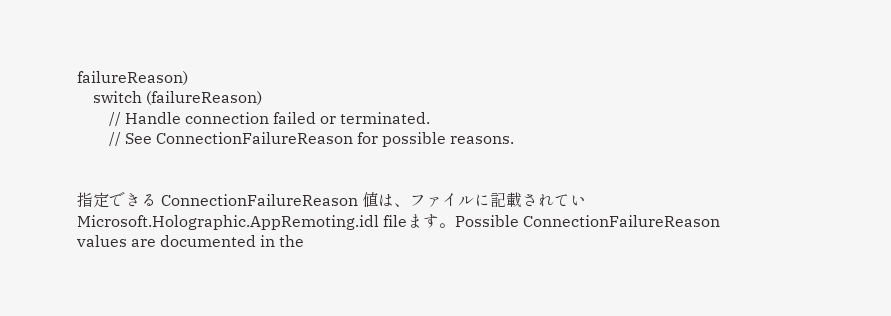failureReason)
    switch (failureReason)
        // Handle connection failed or terminated.
        // See ConnectionFailureReason for possible reasons.


指定できる ConnectionFailureReason 値は、ファイルに記載されてい Microsoft.Holographic.AppRemoting.idl fileます。Possible ConnectionFailureReason values are documented in the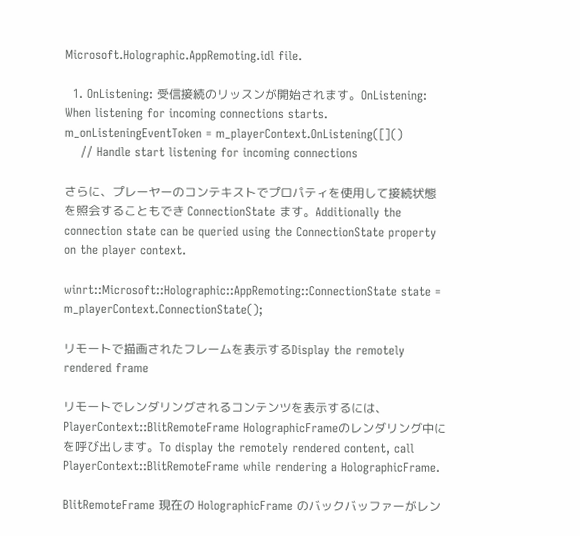Microsoft.Holographic.AppRemoting.idl file.

  1. OnListening: 受信接続のリッスンが開始されます。OnListening: When listening for incoming connections starts.
m_onListeningEventToken = m_playerContext.OnListening([]()
    // Handle start listening for incoming connections

さらに、プレーヤーのコンテキストでプロパティを使用して接続状態を照会することもでき ConnectionState ます。Additionally the connection state can be queried using the ConnectionState property on the player context.

winrt::Microsoft::Holographic::AppRemoting::ConnectionState state = m_playerContext.ConnectionState();

リモートで描画されたフレームを表示するDisplay the remotely rendered frame

リモートでレンダリングされるコンテンツを表示するには、 PlayerContext::BlitRemoteFrame HolographicFrameのレンダリング中にを呼び出します。To display the remotely rendered content, call PlayerContext::BlitRemoteFrame while rendering a HolographicFrame.

BlitRemoteFrame 現在の HolographicFrame のバックバッファーがレン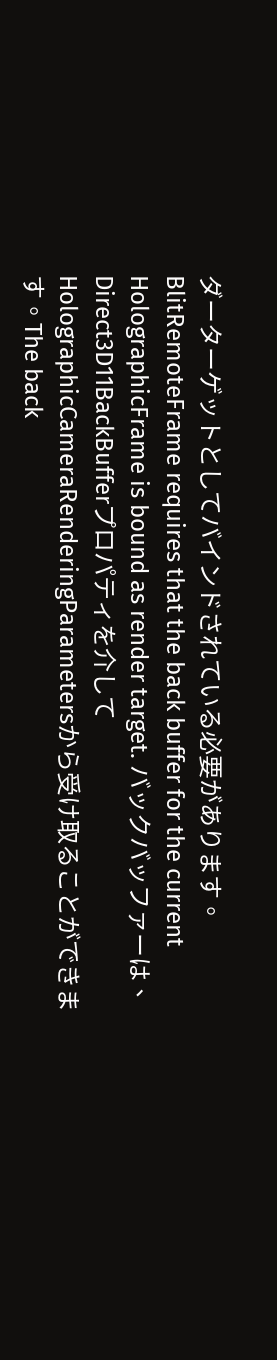ダーターゲットとしてバインドされている必要があります。BlitRemoteFrame requires that the back buffer for the current HolographicFrame is bound as render target. バックバッファーは、 Direct3D11BackBufferプロパティを介してHolographicCameraRenderingParametersから受け取ることができます。The back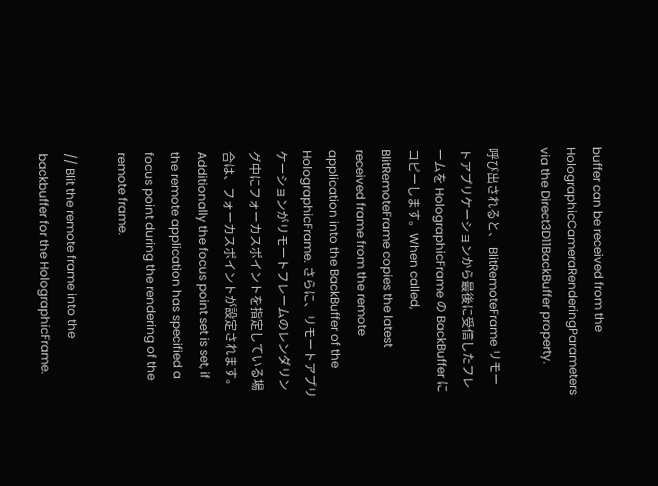buffer can be received from the HolographicCameraRenderingParameters via the Direct3D11BackBuffer property.

呼び出されると、 BlitRemoteFrame リモートアプリケーションから最後に受信したフレームを HolographicFrame の BackBuffer にコピーします。When called, BlitRemoteFrame copies the latest received frame from the remote application into the BackBuffer of the HolographicFrame. さらに、リモートアプリケーションがリモートフレームのレンダリング中にフォーカスポイントを指定している場合は、フォーカスポイントが設定されます。Additionally the focus point set is set, if the remote application has specified a focus point during the rendering of the remote frame.

// Blit the remote frame into the backbuffer for the HolographicFrame.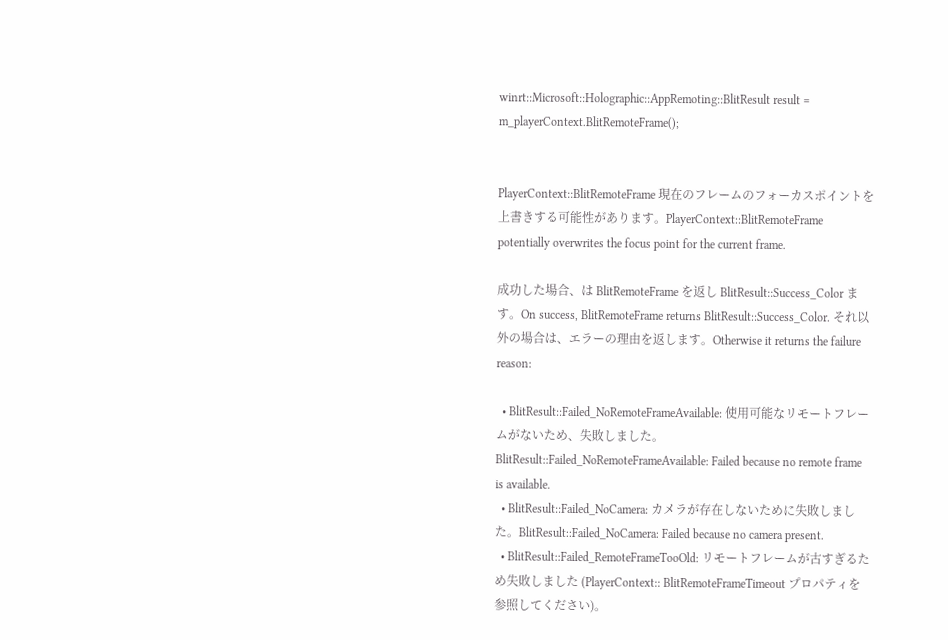winrt::Microsoft::Holographic::AppRemoting::BlitResult result = m_playerContext.BlitRemoteFrame();


PlayerContext::BlitRemoteFrame 現在のフレームのフォーカスポイントを上書きする可能性があります。PlayerContext::BlitRemoteFrame potentially overwrites the focus point for the current frame.

成功した場合、は BlitRemoteFrame を返し BlitResult::Success_Color ます。On success, BlitRemoteFrame returns BlitResult::Success_Color. それ以外の場合は、エラーの理由を返します。Otherwise it returns the failure reason:

  • BlitResult::Failed_NoRemoteFrameAvailable: 使用可能なリモートフレームがないため、失敗しました。BlitResult::Failed_NoRemoteFrameAvailable: Failed because no remote frame is available.
  • BlitResult::Failed_NoCamera: カメラが存在しないために失敗しました。BlitResult::Failed_NoCamera: Failed because no camera present.
  • BlitResult::Failed_RemoteFrameTooOld: リモートフレームが古すぎるため失敗しました (PlayerContext:: BlitRemoteFrameTimeout プロパティを参照してください)。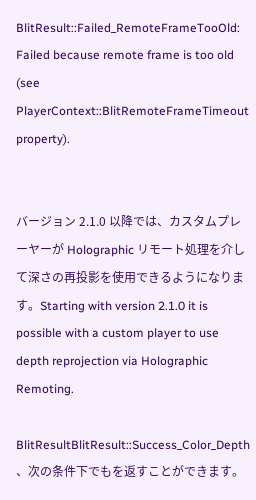BlitResult::Failed_RemoteFrameTooOld: Failed because remote frame is too old (see PlayerContext::BlitRemoteFrameTimeout property).


バージョン 2.1.0 以降では、カスタムプレーヤーが Holographic リモート処理を介して深さの再投影を使用できるようになります。Starting with version 2.1.0 it is possible with a custom player to use depth reprojection via Holographic Remoting.

BlitResultBlitResult::Success_Color_Depth 、次の条件下でもを返すことができます。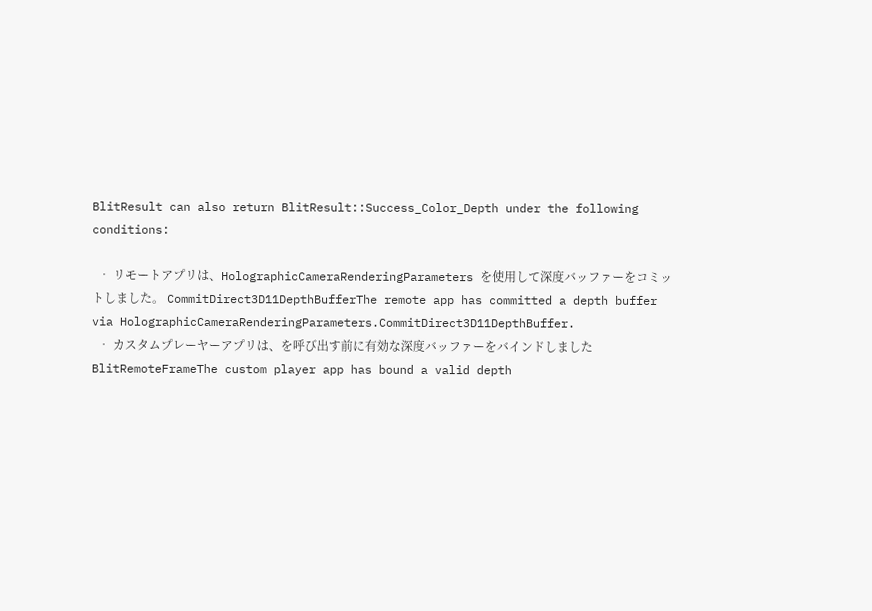BlitResult can also return BlitResult::Success_Color_Depth under the following conditions:

  • リモートアプリは、HolographicCameraRenderingParameters を使用して深度バッファーをコミットしました。 CommitDirect3D11DepthBufferThe remote app has committed a depth buffer via HolographicCameraRenderingParameters.CommitDirect3D11DepthBuffer.
  • カスタムプレーヤーアプリは、を呼び出す前に有効な深度バッファーをバインドしました BlitRemoteFrameThe custom player app has bound a valid depth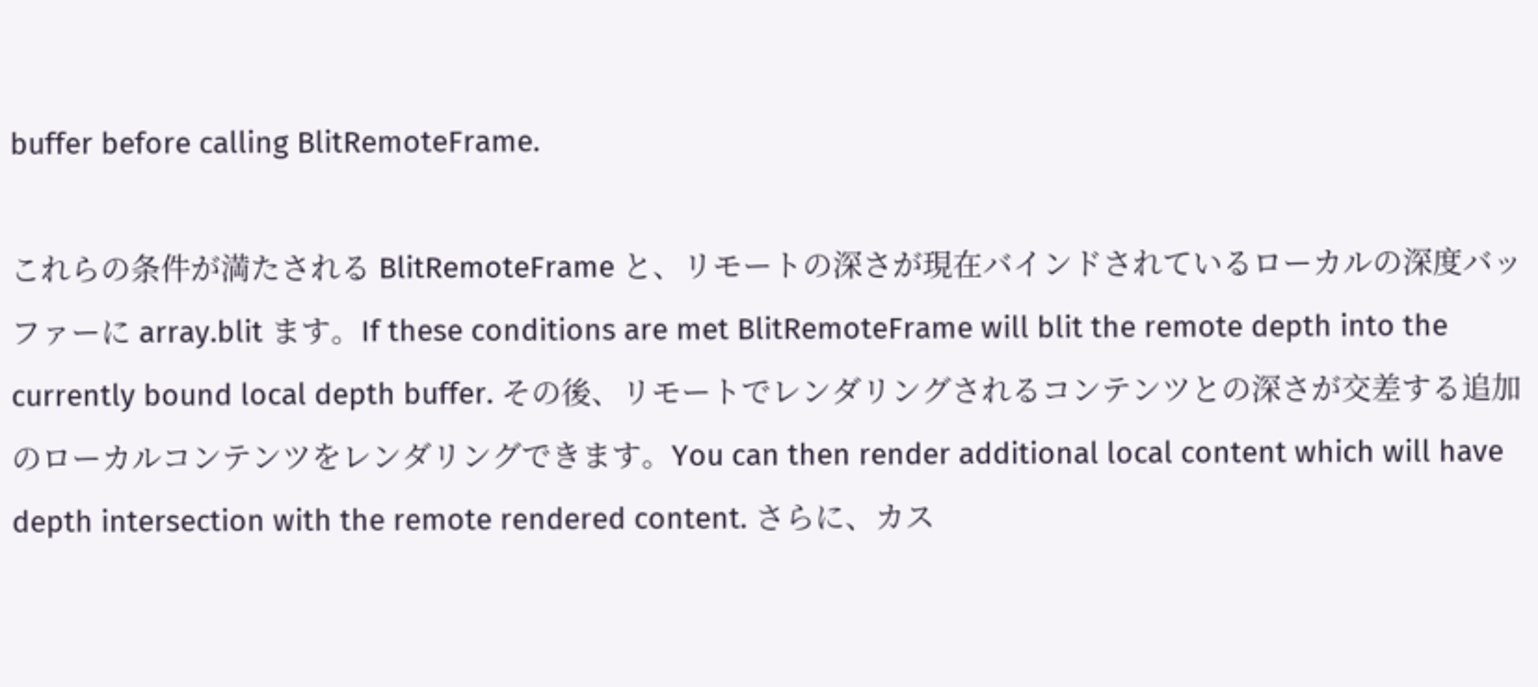buffer before calling BlitRemoteFrame.

これらの条件が満たされる BlitRemoteFrame と、リモートの深さが現在バインドされているローカルの深度バッファーに array.blit ます。If these conditions are met BlitRemoteFrame will blit the remote depth into the currently bound local depth buffer. その後、リモートでレンダリングされるコンテンツとの深さが交差する追加のローカルコンテンツをレンダリングできます。You can then render additional local content which will have depth intersection with the remote rendered content. さらに、カス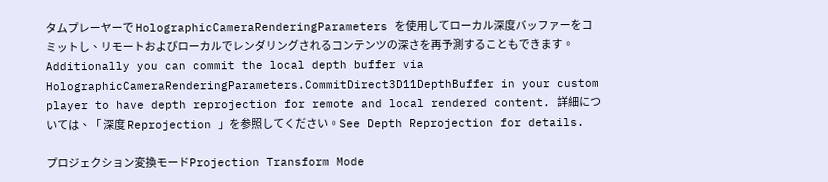タムプレーヤーで HolographicCameraRenderingParameters を使用してローカル深度バッファーをコミットし、リモートおよびローカルでレンダリングされるコンテンツの深さを再予測することもできます。Additionally you can commit the local depth buffer via HolographicCameraRenderingParameters.CommitDirect3D11DepthBuffer in your custom player to have depth reprojection for remote and local rendered content. 詳細については、「 深度 Reprojection 」を参照してください。See Depth Reprojection for details.

プロジェクション変換モードProjection Transform Mode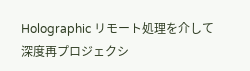Holographic リモート処理を介して深度再プロジェクシ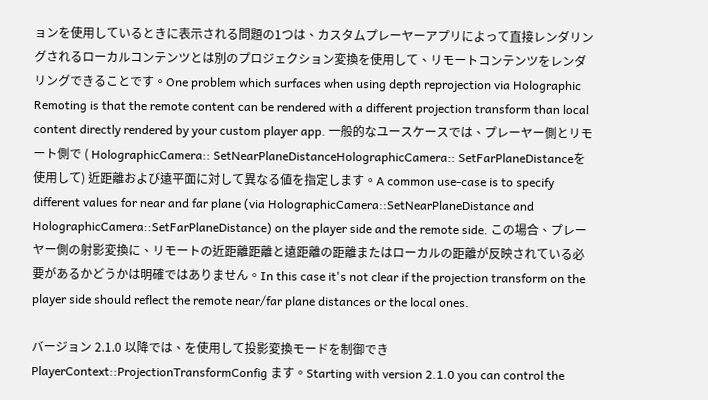ョンを使用しているときに表示される問題の1つは、カスタムプレーヤーアプリによって直接レンダリングされるローカルコンテンツとは別のプロジェクション変換を使用して、リモートコンテンツをレンダリングできることです。One problem which surfaces when using depth reprojection via Holographic Remoting is that the remote content can be rendered with a different projection transform than local content directly rendered by your custom player app. 一般的なユースケースでは、プレーヤー側とリモート側で ( HolographicCamera:: SetNearPlaneDistanceHolographicCamera:: SetFarPlaneDistanceを使用して) 近距離および遠平面に対して異なる値を指定します。A common use-case is to specify different values for near and far plane (via HolographicCamera::SetNearPlaneDistance and HolographicCamera::SetFarPlaneDistance) on the player side and the remote side. この場合、プレーヤー側の射影変換に、リモートの近距離距離と遠距離の距離またはローカルの距離が反映されている必要があるかどうかは明確ではありません。In this case it's not clear if the projection transform on the player side should reflect the remote near/far plane distances or the local ones.

バージョン 2.1.0 以降では、を使用して投影変換モードを制御でき PlayerContext::ProjectionTransformConfig ます。Starting with version 2.1.0 you can control the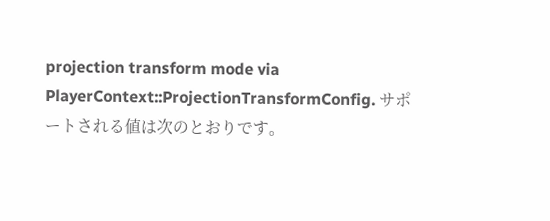projection transform mode via PlayerContext::ProjectionTransformConfig. サポートされる値は次のとおりです。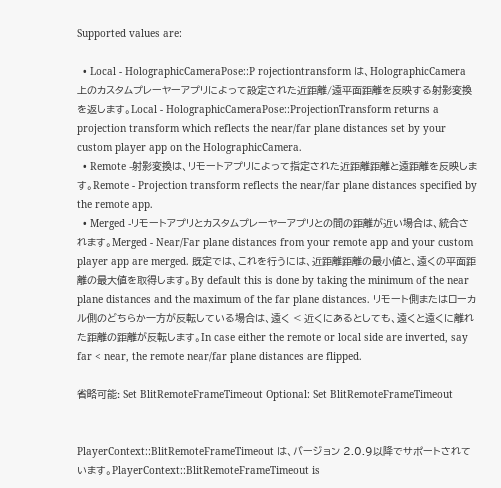Supported values are:

  • Local - HolographicCameraPose::P rojectiontransform は、HolographicCamera 上のカスタムプレーヤーアプリによって設定された近距離/遠平面距離を反映する射影変換を返します。Local - HolographicCameraPose::ProjectionTransform returns a projection transform which reflects the near/far plane distances set by your custom player app on the HolographicCamera.
  • Remote -射影変換は、リモートアプリによって指定された近距離距離と遠距離を反映します。Remote - Projection transform reflects the near/far plane distances specified by the remote app.
  • Merged -リモートアプリとカスタムプレーヤーアプリとの間の距離が近い場合は、統合されます。Merged - Near/Far plane distances from your remote app and your custom player app are merged. 既定では、これを行うには、近距離距離の最小値と、遠くの平面距離の最大値を取得します。By default this is done by taking the minimum of the near plane distances and the maximum of the far plane distances. リモート側またはローカル側のどちらか一方が反転している場合は、遠く < 近くにあるとしても、遠くと遠くに離れた距離の距離が反転します。In case either the remote or local side are inverted, say far < near, the remote near/far plane distances are flipped.

省略可能: Set BlitRemoteFrameTimeout Optional: Set BlitRemoteFrameTimeout


PlayerContext::BlitRemoteFrameTimeout は、バージョン 2.0.9以降でサポートされています。PlayerContext::BlitRemoteFrameTimeout is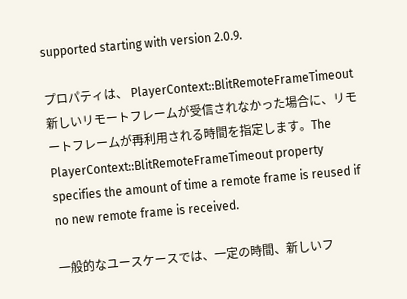supported starting with version 2.0.9.

プロパティは、 PlayerContext::BlitRemoteFrameTimeout 新しいリモートフレームが受信されなかった場合に、リモートフレームが再利用される時間を指定します。The PlayerContext::BlitRemoteFrameTimeout property specifies the amount of time a remote frame is reused if no new remote frame is received.

一般的なユースケースでは、一定の時間、新しいフ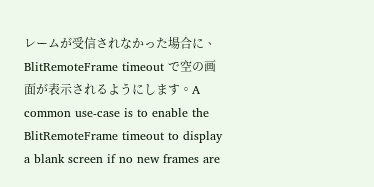レームが受信されなかった場合に、BlitRemoteFrame timeout で空の画面が表示されるようにします。A common use-case is to enable the BlitRemoteFrame timeout to display a blank screen if no new frames are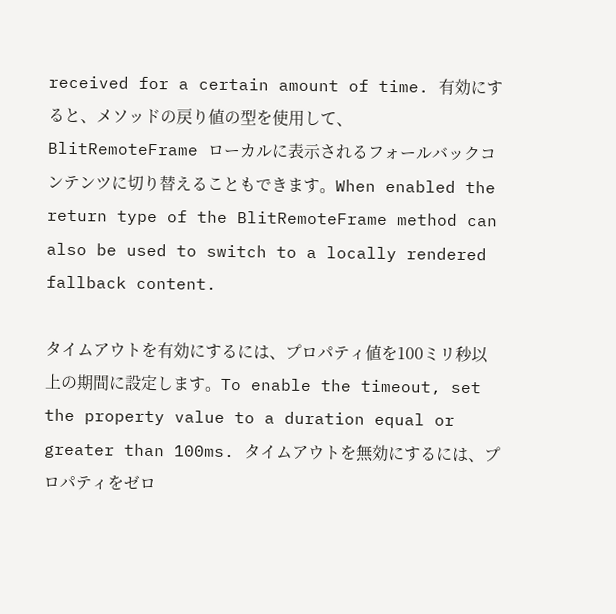received for a certain amount of time. 有効にすると、メソッドの戻り値の型を使用して、 BlitRemoteFrame ローカルに表示されるフォールバックコンテンツに切り替えることもできます。When enabled the return type of the BlitRemoteFrame method can also be used to switch to a locally rendered fallback content.

タイムアウトを有効にするには、プロパティ値を100ミリ秒以上の期間に設定します。To enable the timeout, set the property value to a duration equal or greater than 100ms. タイムアウトを無効にするには、プロパティをゼロ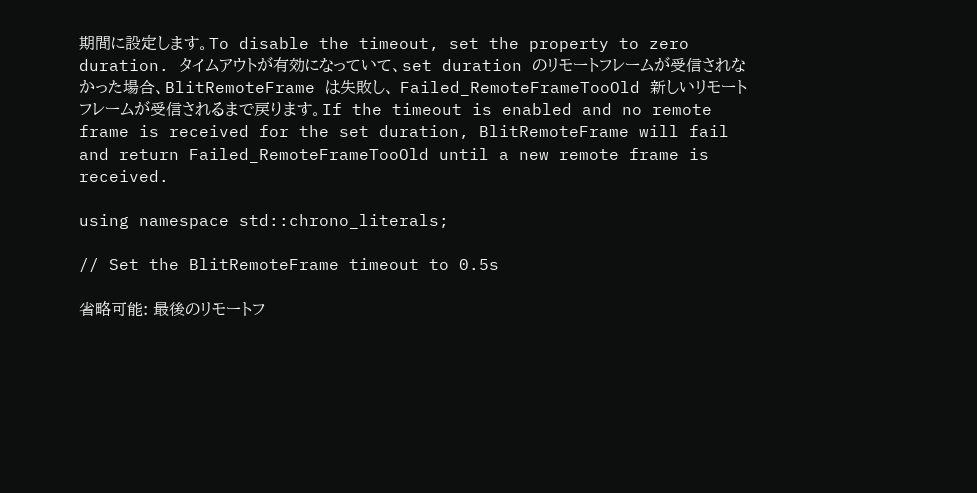期間に設定します。To disable the timeout, set the property to zero duration. タイムアウトが有効になっていて、set duration のリモートフレームが受信されなかった場合、BlitRemoteFrame は失敗し、 Failed_RemoteFrameTooOld 新しいリモートフレームが受信されるまで戻ります。If the timeout is enabled and no remote frame is received for the set duration, BlitRemoteFrame will fail and return Failed_RemoteFrameTooOld until a new remote frame is received.

using namespace std::chrono_literals;

// Set the BlitRemoteFrame timeout to 0.5s

省略可能: 最後のリモートフ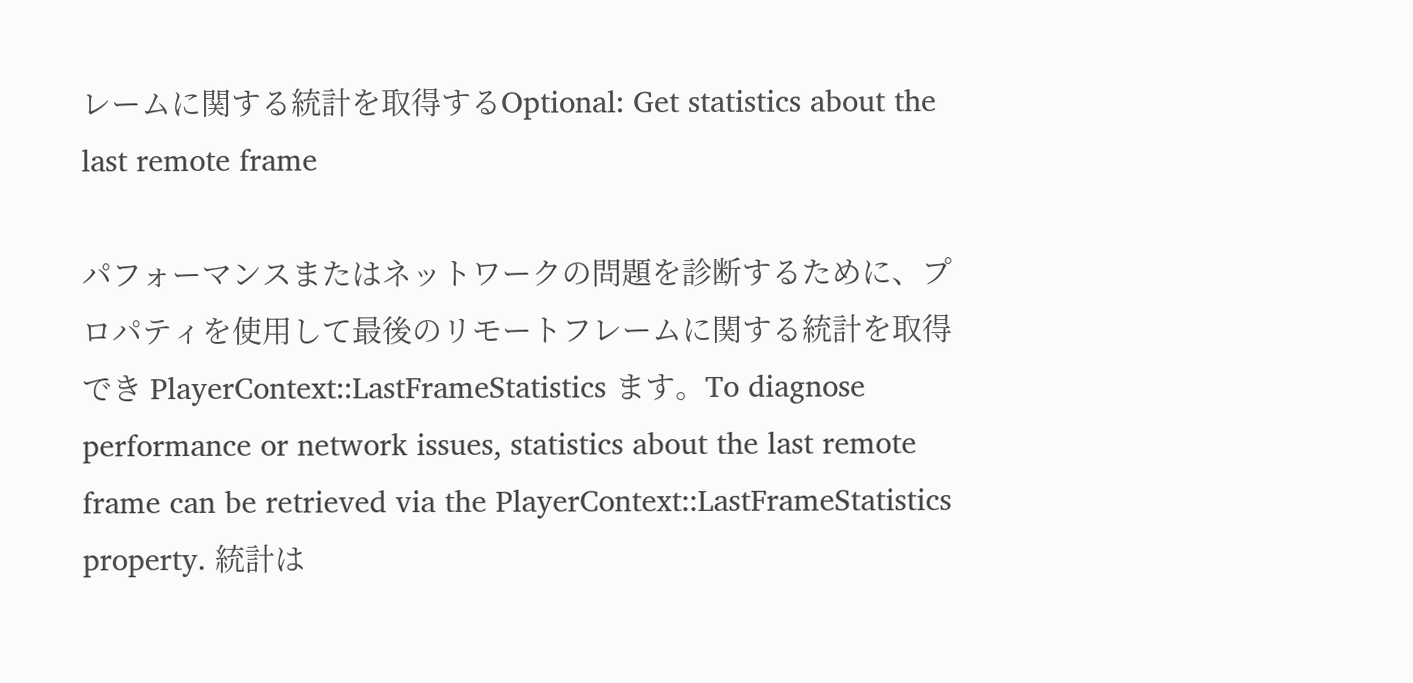レームに関する統計を取得するOptional: Get statistics about the last remote frame

パフォーマンスまたはネットワークの問題を診断するために、プロパティを使用して最後のリモートフレームに関する統計を取得でき PlayerContext::LastFrameStatistics ます。To diagnose performance or network issues, statistics about the last remote frame can be retrieved via the PlayerContext::LastFrameStatistics property. 統計は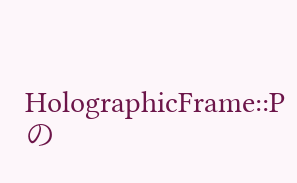HolographicFrame::Pの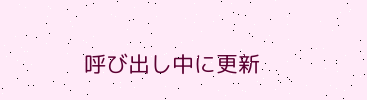呼び出し中に更新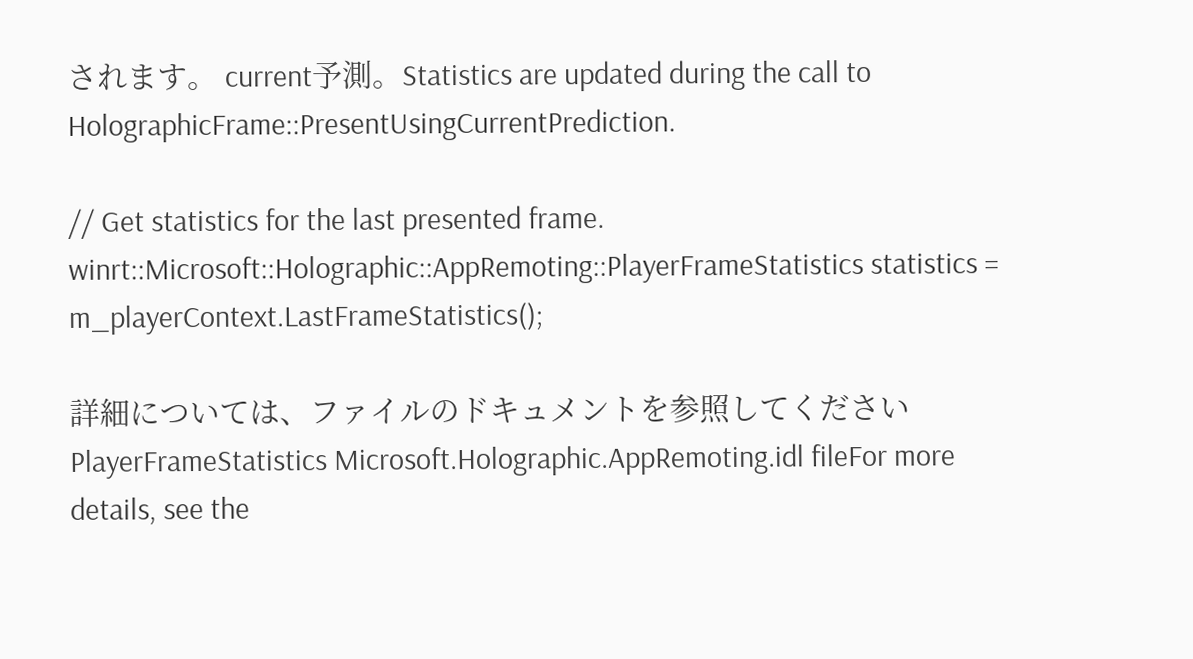されます。 current予測。Statistics are updated during the call to HolographicFrame::PresentUsingCurrentPrediction.

// Get statistics for the last presented frame.
winrt::Microsoft::Holographic::AppRemoting::PlayerFrameStatistics statistics = m_playerContext.LastFrameStatistics();

詳細については、ファイルのドキュメントを参照してください PlayerFrameStatistics Microsoft.Holographic.AppRemoting.idl fileFor more details, see the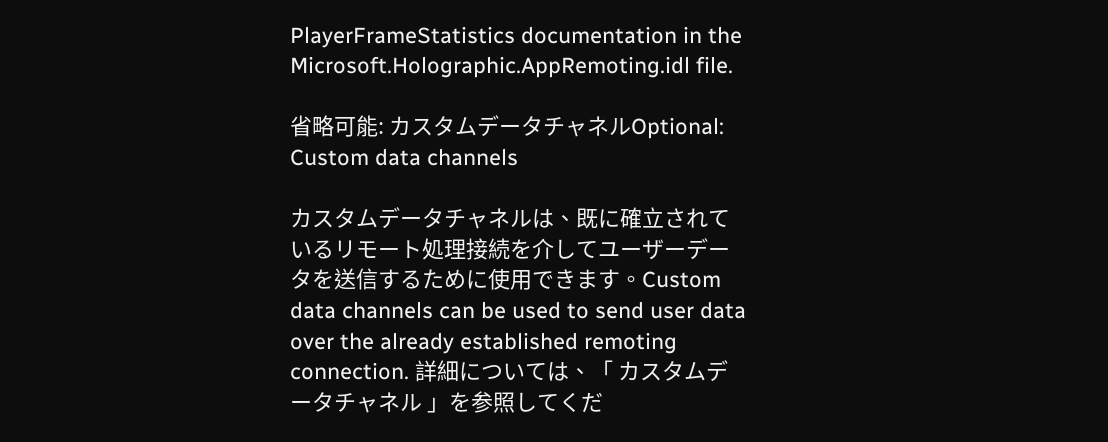PlayerFrameStatistics documentation in the Microsoft.Holographic.AppRemoting.idl file.

省略可能: カスタムデータチャネルOptional: Custom data channels

カスタムデータチャネルは、既に確立されているリモート処理接続を介してユーザーデータを送信するために使用できます。Custom data channels can be used to send user data over the already established remoting connection. 詳細については、「 カスタムデータチャネル 」を参照してくだ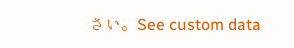さい。See custom data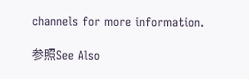channels for more information.

参照See Also